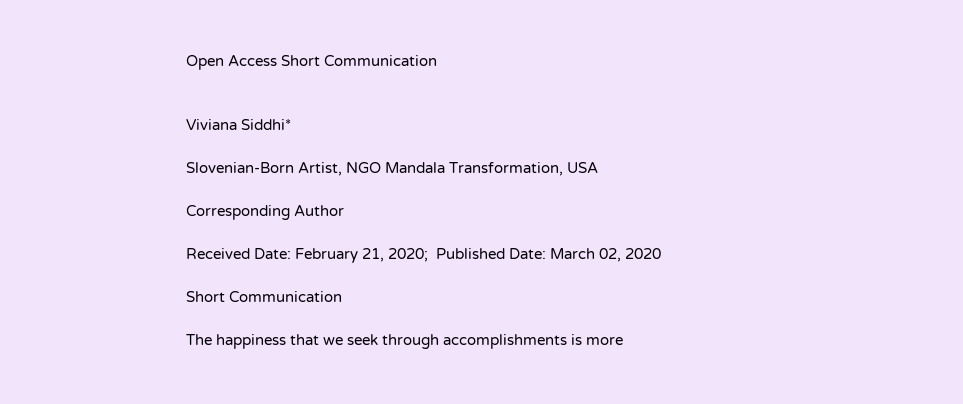Open Access Short Communication


Viviana Siddhi*

Slovenian-Born Artist, NGO Mandala Transformation, USA

Corresponding Author

Received Date: February 21, 2020;  Published Date: March 02, 2020

Short Communication

The happiness that we seek through accomplishments is more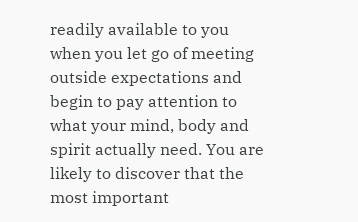readily available to you when you let go of meeting outside expectations and begin to pay attention to what your mind, body and spirit actually need. You are likely to discover that the most important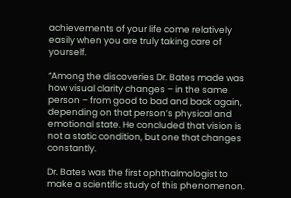achievements of your life come relatively easily when you are truly taking care of yourself.

“Among the discoveries Dr. Bates made was how visual clarity changes – in the same person – from good to bad and back again, depending on that person’s physical and emotional state. He concluded that vision is not a static condition, but one that changes constantly.

Dr. Bates was the first ophthalmologist to make a scientific study of this phenomenon.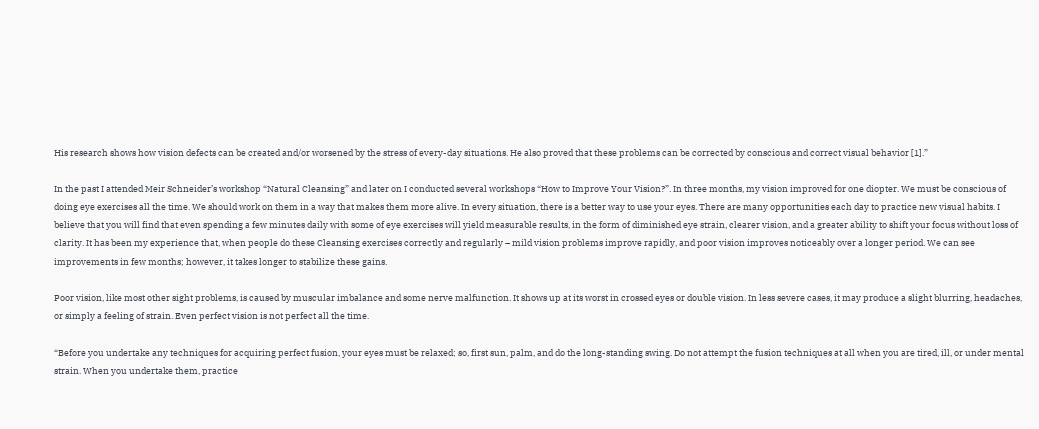His research shows how vision defects can be created and/or worsened by the stress of every-day situations. He also proved that these problems can be corrected by conscious and correct visual behavior [1].”

In the past I attended Meir Schneider’s workshop “Natural Cleansing” and later on I conducted several workshops “How to Improve Your Vision?”. In three months, my vision improved for one diopter. We must be conscious of doing eye exercises all the time. We should work on them in a way that makes them more alive. In every situation, there is a better way to use your eyes. There are many opportunities each day to practice new visual habits. I believe that you will find that even spending a few minutes daily with some of eye exercises will yield measurable results, in the form of diminished eye strain, clearer vision, and a greater ability to shift your focus without loss of clarity. It has been my experience that, when people do these Cleansing exercises correctly and regularly – mild vision problems improve rapidly, and poor vision improves noticeably over a longer period. We can see improvements in few months; however, it takes longer to stabilize these gains.

Poor vision, like most other sight problems, is caused by muscular imbalance and some nerve malfunction. It shows up at its worst in crossed eyes or double vision. In less severe cases, it may produce a slight blurring, headaches, or simply a feeling of strain. Even perfect vision is not perfect all the time.

“Before you undertake any techniques for acquiring perfect fusion, your eyes must be relaxed; so, first sun, palm, and do the long-standing swing. Do not attempt the fusion techniques at all when you are tired, ill, or under mental strain. When you undertake them, practice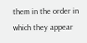them in the order in which they appear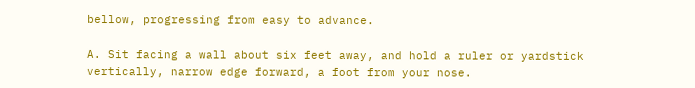bellow, progressing from easy to advance.

A. Sit facing a wall about six feet away, and hold a ruler or yardstick vertically, narrow edge forward, a foot from your nose.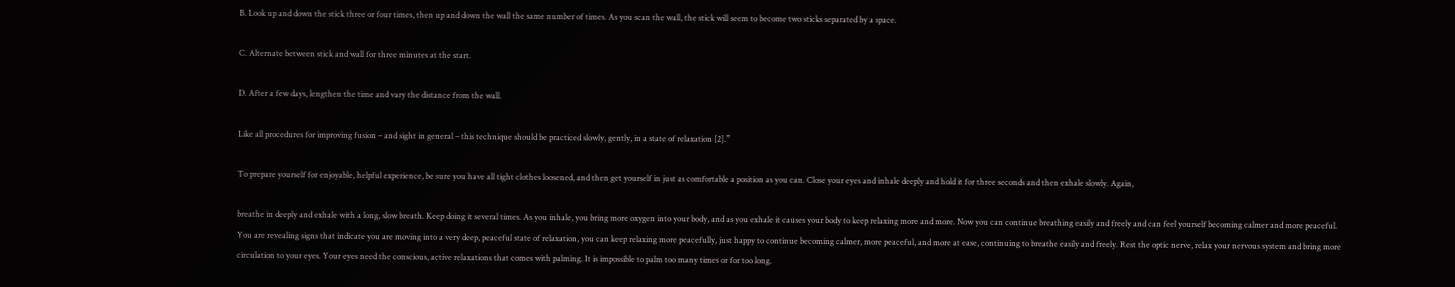B. Look up and down the stick three or four times, then up and down the wall the same number of times. As you scan the wall, the stick will seem to become two sticks separated by a space.

C. Alternate between stick and wall for three minutes at the start.

D. After a few days, lengthen the time and vary the distance from the wall.

Like all procedures for improving fusion – and sight in general – this technique should be practiced slowly, gently, in a state of relaxation [2].”

To prepare yourself for enjoyable, helpful experience, be sure you have all tight clothes loosened, and then get yourself in just as comfortable a position as you can. Close your eyes and inhale deeply and hold it for three seconds and then exhale slowly. Again,

breathe in deeply and exhale with a long, slow breath. Keep doing it several times. As you inhale, you bring more oxygen into your body, and as you exhale it causes your body to keep relaxing more and more. Now you can continue breathing easily and freely and can feel yourself becoming calmer and more peaceful. You are revealing signs that indicate you are moving into a very deep, peaceful state of relaxation, you can keep relaxing more peacefully, just happy to continue becoming calmer, more peaceful, and more at ease, continuing to breathe easily and freely. Rest the optic nerve, relax your nervous system and bring more circulation to your eyes. Your eyes need the conscious, active relaxations that comes with palming. It is impossible to palm too many times or for too long.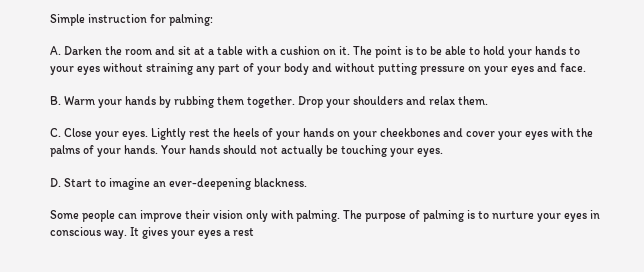Simple instruction for palming:

A. Darken the room and sit at a table with a cushion on it. The point is to be able to hold your hands to your eyes without straining any part of your body and without putting pressure on your eyes and face.

B. Warm your hands by rubbing them together. Drop your shoulders and relax them.

C. Close your eyes. Lightly rest the heels of your hands on your cheekbones and cover your eyes with the palms of your hands. Your hands should not actually be touching your eyes.

D. Start to imagine an ever-deepening blackness.

Some people can improve their vision only with palming. The purpose of palming is to nurture your eyes in conscious way. It gives your eyes a rest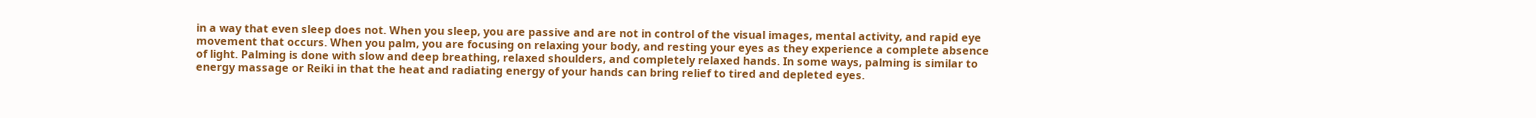in a way that even sleep does not. When you sleep, you are passive and are not in control of the visual images, mental activity, and rapid eye movement that occurs. When you palm, you are focusing on relaxing your body, and resting your eyes as they experience a complete absence of light. Palming is done with slow and deep breathing, relaxed shoulders, and completely relaxed hands. In some ways, palming is similar to energy massage or Reiki in that the heat and radiating energy of your hands can bring relief to tired and depleted eyes.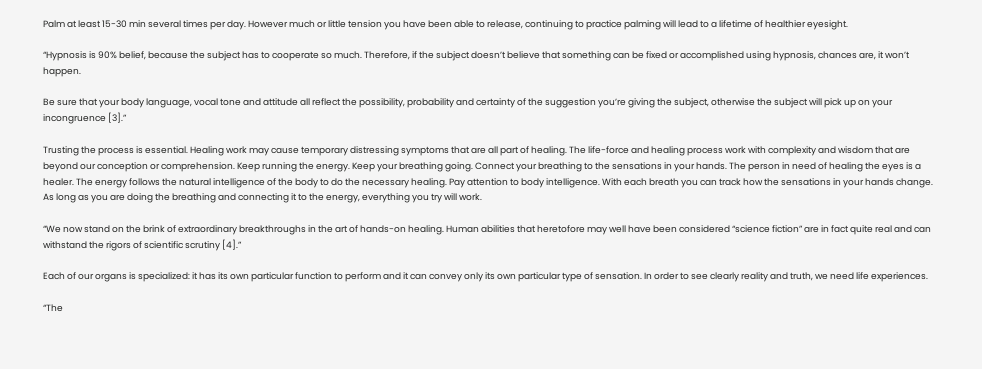Palm at least 15-30 min several times per day. However much or little tension you have been able to release, continuing to practice palming will lead to a lifetime of healthier eyesight.

“Hypnosis is 90% belief, because the subject has to cooperate so much. Therefore, if the subject doesn’t believe that something can be fixed or accomplished using hypnosis, chances are, it won’t happen.

Be sure that your body language, vocal tone and attitude all reflect the possibility, probability and certainty of the suggestion you’re giving the subject, otherwise the subject will pick up on your incongruence [3].”

Trusting the process is essential. Healing work may cause temporary distressing symptoms that are all part of healing. The life-force and healing process work with complexity and wisdom that are beyond our conception or comprehension. Keep running the energy. Keep your breathing going. Connect your breathing to the sensations in your hands. The person in need of healing the eyes is a healer. The energy follows the natural intelligence of the body to do the necessary healing. Pay attention to body intelligence. With each breath you can track how the sensations in your hands change. As long as you are doing the breathing and connecting it to the energy, everything you try will work.

“We now stand on the brink of extraordinary breakthroughs in the art of hands-on healing. Human abilities that heretofore may well have been considered “science fiction” are in fact quite real and can withstand the rigors of scientific scrutiny [4].”

Each of our organs is specialized: it has its own particular function to perform and it can convey only its own particular type of sensation. In order to see clearly reality and truth, we need life experiences.

“The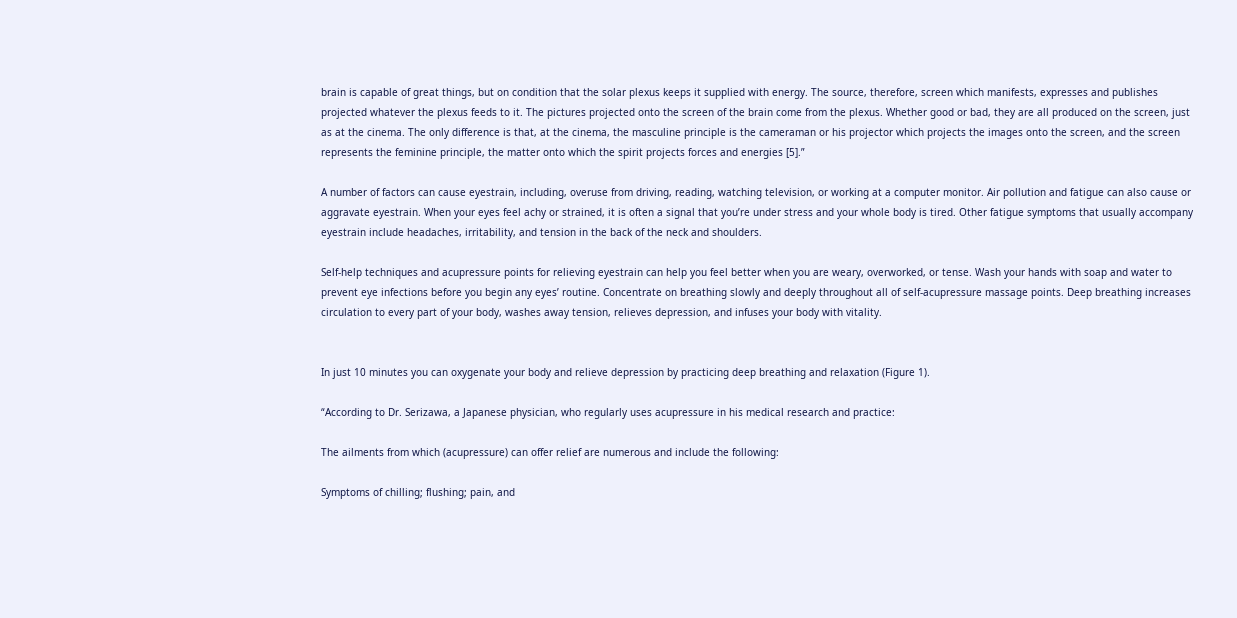brain is capable of great things, but on condition that the solar plexus keeps it supplied with energy. The source, therefore, screen which manifests, expresses and publishes projected whatever the plexus feeds to it. The pictures projected onto the screen of the brain come from the plexus. Whether good or bad, they are all produced on the screen, just as at the cinema. The only difference is that, at the cinema, the masculine principle is the cameraman or his projector which projects the images onto the screen, and the screen represents the feminine principle, the matter onto which the spirit projects forces and energies [5].”

A number of factors can cause eyestrain, including, overuse from driving, reading, watching television, or working at a computer monitor. Air pollution and fatigue can also cause or aggravate eyestrain. When your eyes feel achy or strained, it is often a signal that you’re under stress and your whole body is tired. Other fatigue symptoms that usually accompany eyestrain include headaches, irritability, and tension in the back of the neck and shoulders.

Self-help techniques and acupressure points for relieving eyestrain can help you feel better when you are weary, overworked, or tense. Wash your hands with soap and water to prevent eye infections before you begin any eyes’ routine. Concentrate on breathing slowly and deeply throughout all of self-acupressure massage points. Deep breathing increases circulation to every part of your body, washes away tension, relieves depression, and infuses your body with vitality.


In just 10 minutes you can oxygenate your body and relieve depression by practicing deep breathing and relaxation (Figure 1).

“According to Dr. Serizawa, a Japanese physician, who regularly uses acupressure in his medical research and practice:

The ailments from which (acupressure) can offer relief are numerous and include the following:

Symptoms of chilling; flushing; pain, and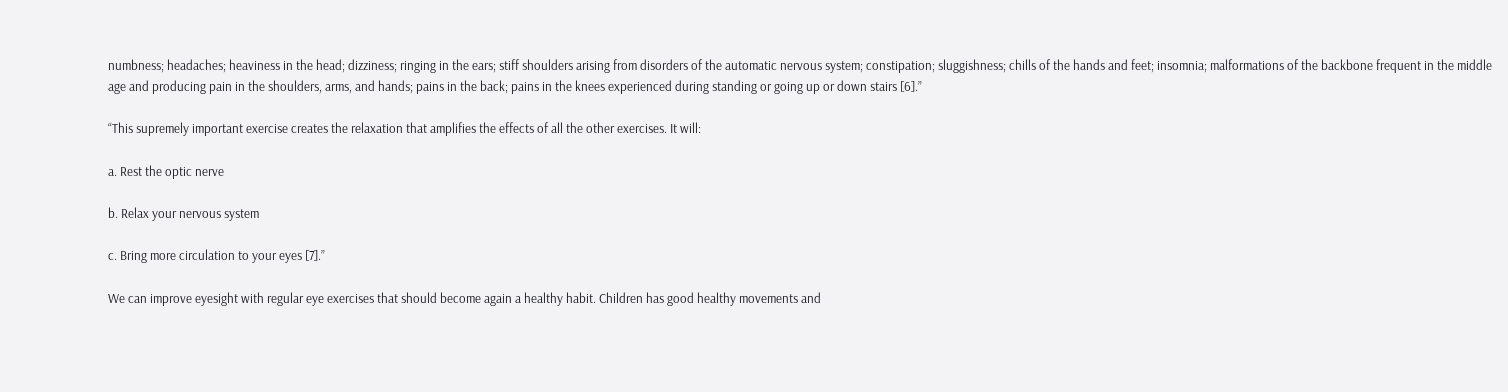numbness; headaches; heaviness in the head; dizziness; ringing in the ears; stiff shoulders arising from disorders of the automatic nervous system; constipation; sluggishness; chills of the hands and feet; insomnia; malformations of the backbone frequent in the middle age and producing pain in the shoulders, arms, and hands; pains in the back; pains in the knees experienced during standing or going up or down stairs [6].”

“This supremely important exercise creates the relaxation that amplifies the effects of all the other exercises. It will:

a. Rest the optic nerve

b. Relax your nervous system

c. Bring more circulation to your eyes [7].”

We can improve eyesight with regular eye exercises that should become again a healthy habit. Children has good healthy movements and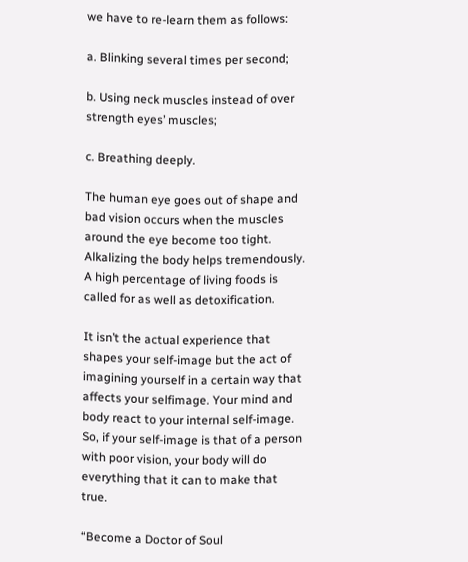we have to re-learn them as follows:

a. Blinking several times per second;

b. Using neck muscles instead of over strength eyes’ muscles;

c. Breathing deeply.

The human eye goes out of shape and bad vision occurs when the muscles around the eye become too tight. Alkalizing the body helps tremendously. A high percentage of living foods is called for as well as detoxification.

It isn’t the actual experience that shapes your self-image but the act of imagining yourself in a certain way that affects your selfimage. Your mind and body react to your internal self-image. So, if your self-image is that of a person with poor vision, your body will do everything that it can to make that true.

“Become a Doctor of Soul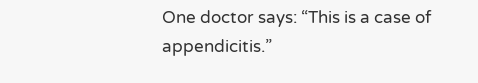One doctor says: “This is a case of appendicitis.”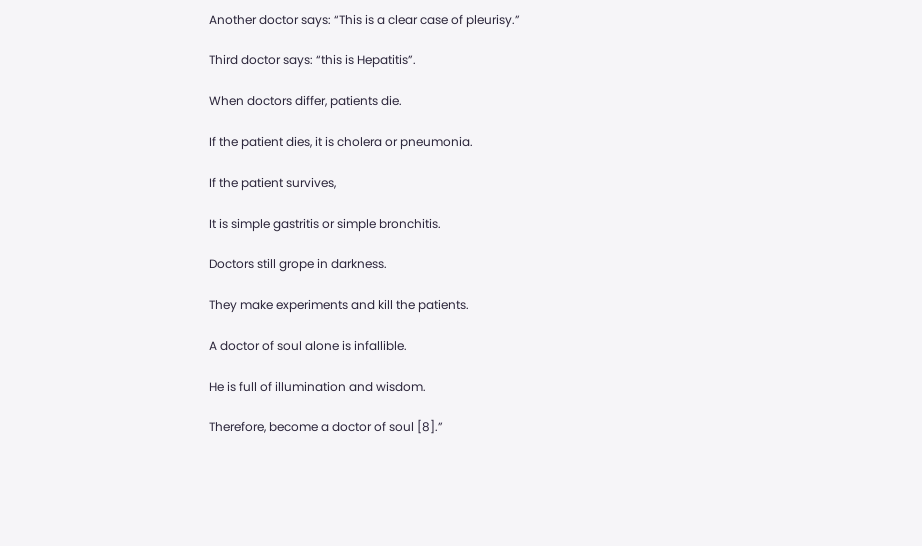Another doctor says: “This is a clear case of pleurisy.”

Third doctor says: “this is Hepatitis”.

When doctors differ, patients die.

If the patient dies, it is cholera or pneumonia.

If the patient survives,

It is simple gastritis or simple bronchitis.

Doctors still grope in darkness.

They make experiments and kill the patients.

A doctor of soul alone is infallible.

He is full of illumination and wisdom.

Therefore, become a doctor of soul [8].”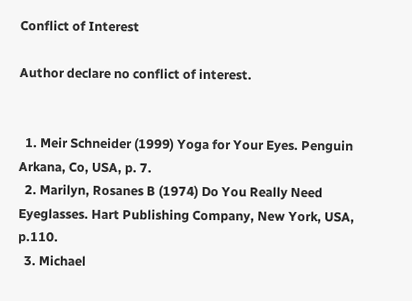Conflict of Interest

Author declare no conflict of interest.


  1. Meir Schneider (1999) Yoga for Your Eyes. Penguin Arkana, Co, USA, p. 7.
  2. Marilyn, Rosanes B (1974) Do You Really Need Eyeglasses. Hart Publishing Company, New York, USA, p.110.
  3. Michael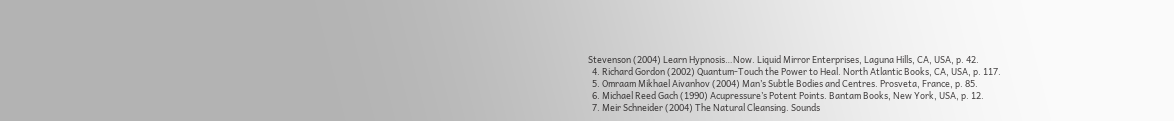Stevenson (2004) Learn Hypnosis…Now. Liquid Mirror Enterprises, Laguna Hills, CA, USA, p. 42.
  4. Richard Gordon (2002) Quantum-Touch the Power to Heal. North Atlantic Books, CA, USA, p. 117.
  5. Omraam Mikhael Aivanhov (2004) Man’s Subtle Bodies and Centres. Prosveta, France, p. 85.
  6. Michael Reed Gach (1990) Acupressure’s Potent Points. Bantam Books, New York, USA, p. 12.
  7. Meir Schneider (2004) The Natural Cleansing. Sounds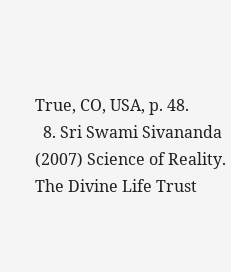True, CO, USA, p. 48.
  8. Sri Swami Sivananda (2007) Science of Reality. The Divine Life Trust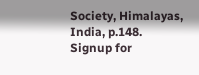Society, Himalayas, India, p.148.
Signup for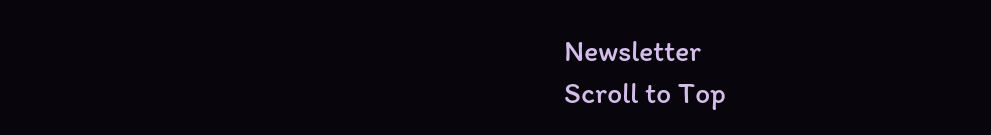Newsletter
Scroll to Top